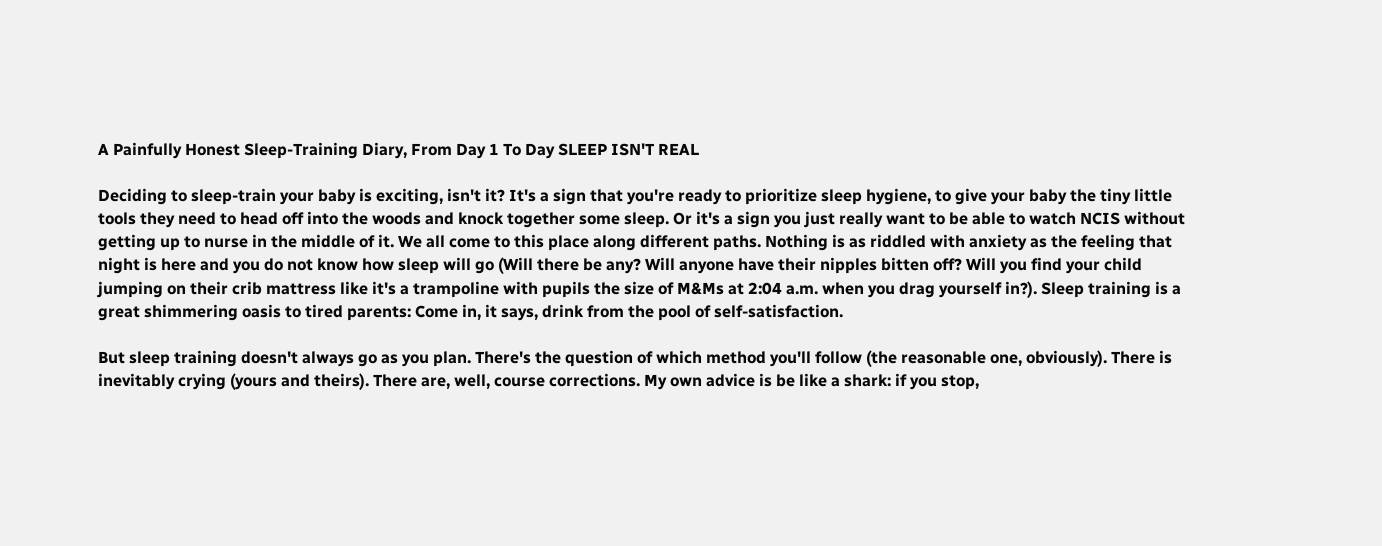A Painfully Honest Sleep-Training Diary, From Day 1 To Day SLEEP ISN'T REAL

Deciding to sleep-train your baby is exciting, isn't it? It's a sign that you're ready to prioritize sleep hygiene, to give your baby the tiny little tools they need to head off into the woods and knock together some sleep. Or it's a sign you just really want to be able to watch NCIS without getting up to nurse in the middle of it. We all come to this place along different paths. Nothing is as riddled with anxiety as the feeling that night is here and you do not know how sleep will go (Will there be any? Will anyone have their nipples bitten off? Will you find your child jumping on their crib mattress like it's a trampoline with pupils the size of M&Ms at 2:04 a.m. when you drag yourself in?). Sleep training is a great shimmering oasis to tired parents: Come in, it says, drink from the pool of self-satisfaction.

But sleep training doesn't always go as you plan. There's the question of which method you'll follow (the reasonable one, obviously). There is inevitably crying (yours and theirs). There are, well, course corrections. My own advice is be like a shark: if you stop,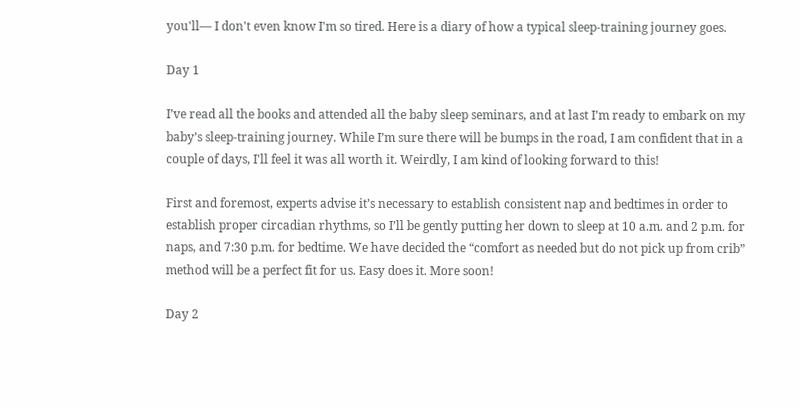you'll— I don't even know I'm so tired. Here is a diary of how a typical sleep-training journey goes.

Day 1

I’ve read all the books and attended all the baby sleep seminars, and at last I’m ready to embark on my baby’s sleep-training journey. While I’m sure there will be bumps in the road, I am confident that in a couple of days, I'll feel it was all worth it. Weirdly, I am kind of looking forward to this!

First and foremost, experts advise it’s necessary to establish consistent nap and bedtimes in order to establish proper circadian rhythms, so I’ll be gently putting her down to sleep at 10 a.m. and 2 p.m. for naps, and 7:30 p.m. for bedtime. We have decided the “comfort as needed but do not pick up from crib” method will be a perfect fit for us. Easy does it. More soon!

Day 2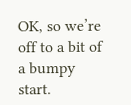OK, so we’re off to a bit of a bumpy start.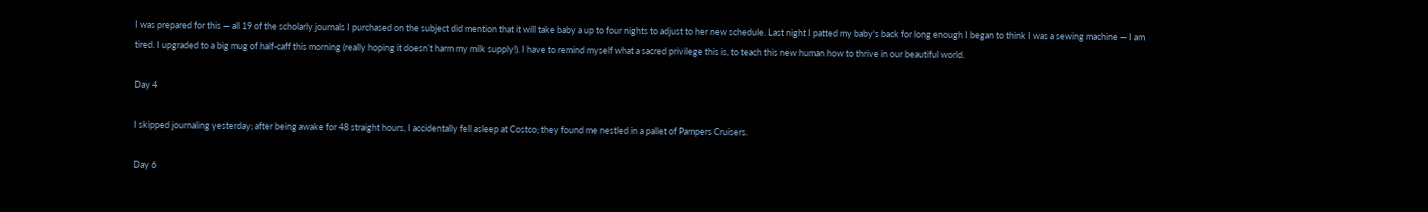I was prepared for this — all 19 of the scholarly journals I purchased on the subject did mention that it will take baby a up to four nights to adjust to her new schedule. Last night I patted my baby's back for long enough I began to think I was a sewing machine — I am tired. I upgraded to a big mug of half-caff this morning (really hoping it doesn’t harm my milk supply!). I have to remind myself what a sacred privilege this is, to teach this new human how to thrive in our beautiful world.

Day 4

I skipped journaling yesterday; after being awake for 48 straight hours, I accidentally fell asleep at Costco; they found me nestled in a pallet of Pampers Cruisers.

Day 6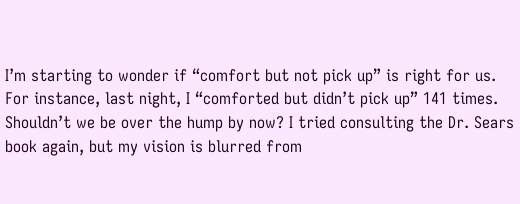I’m starting to wonder if “comfort but not pick up” is right for us. For instance, last night, I “comforted but didn’t pick up” 141 times. Shouldn’t we be over the hump by now? I tried consulting the Dr. Sears book again, but my vision is blurred from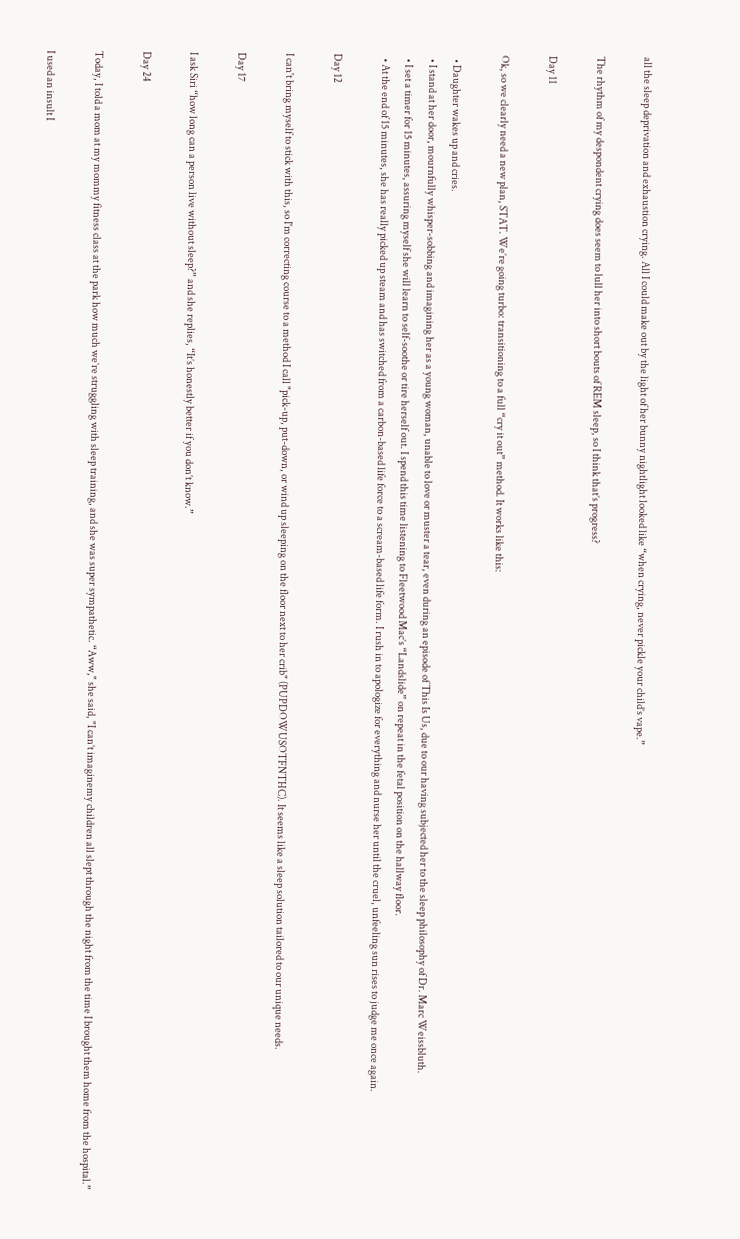all the sleep deprivation and exhaustion crying. All I could make out by the light of her bunny nightlight looked like “when crying, never pickle your child’s vape.”

The rhythm of my despondent crying does seem to lull her into short bouts of REM sleep, so I think that’s progress?

Day 11

Ok, so we clearly need a new plan, STAT. We’re going turbo: transitioning to a full “cry it out” method. It works like this:

  • Daughter wakes up and cries.
  • I stand at her door, mournfully whisper-sobbing and imagining her as a young woman, unable to love or muster a tear, even during an episode of This Is Us, due to our having subjected her to the sleep philosophy of Dr. Marc Weissbluth.
  • I set a timer for 15 minutes, assuring myself she will learn to self-soothe or tire herself out. I spend this time listening to Fleetwood Mac’s “Landslide” on repeat in the fetal position on the hallway floor.
  • At the end of 15 minutes, she has really picked up steam and has switched from a carbon-based life force to a scream-based life form. I rush in to apologize for everything and nurse her until the cruel, unfeeling sun rises to judge me once again.

Day 12

I can't bring myself to stick with this, so I'm correcting course to a method I call "pick-up, put-down, or wind up sleeping on the floor next to her crib" (PUPDOWUSOTFNTHC). It seems like a sleep solution tailored to our unique needs.

Day 17

I ask Siri “how long can a person live without sleep?” and she replies, “It’s honestly better if you don’t know.”

Day 24

Today, I told a mom at my mommy fitness class at the park how much we’re struggling with sleep training, and she was super sympathetic. “Aww," she said, "I can’t imaginemy children all slept through the night from the time I brought them home from the hospital.”

I used an insult I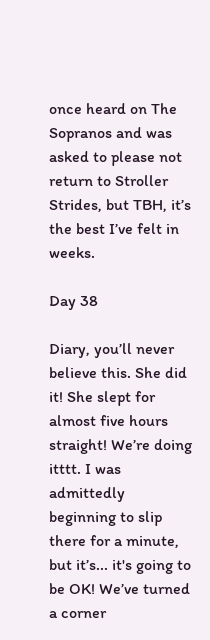once heard on The Sopranos and was asked to please not return to Stroller Strides, but TBH, it’s the best I’ve felt in weeks.

Day 38

Diary, you’ll never believe this. She did it! She slept for almost five hours straight! We’re doing itttt. I was admittedly beginning to slip there for a minute, but it’s... it's going to be OK! We’ve turned a corner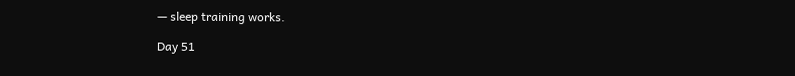— sleep training works.

Day 51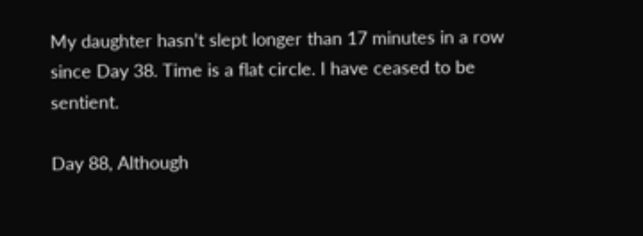My daughter hasn’t slept longer than 17 minutes in a row since Day 38. Time is a flat circle. I have ceased to be sentient.

Day 88, Although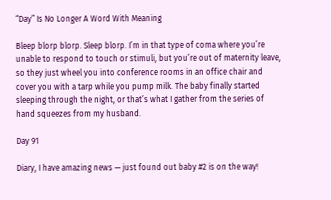“Day” Is No Longer A Word With Meaning

Bleep blorp blorp. Sleep blorp. I’m in that type of coma where you’re unable to respond to touch or stimuli, but you’re out of maternity leave, so they just wheel you into conference rooms in an office chair and cover you with a tarp while you pump milk. The baby finally started sleeping through the night, or that’s what I gather from the series of hand squeezes from my husband.

Day 91

Diary, I have amazing news — just found out baby #2 is on the way!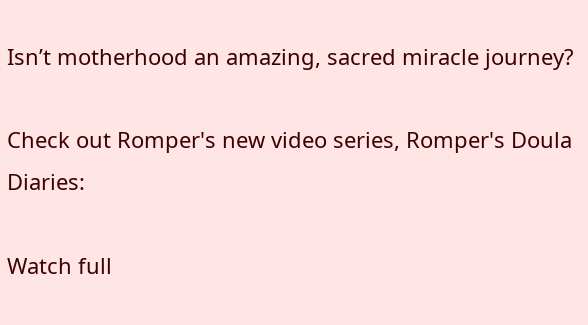Isn’t motherhood an amazing, sacred miracle journey?

Check out Romper's new video series, Romper's Doula Diaries:

Watch full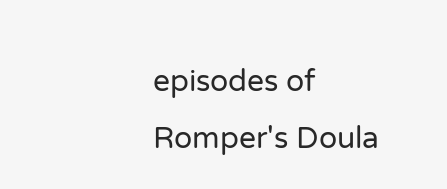episodes of Romper's Doula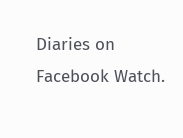Diaries on Facebook Watch.